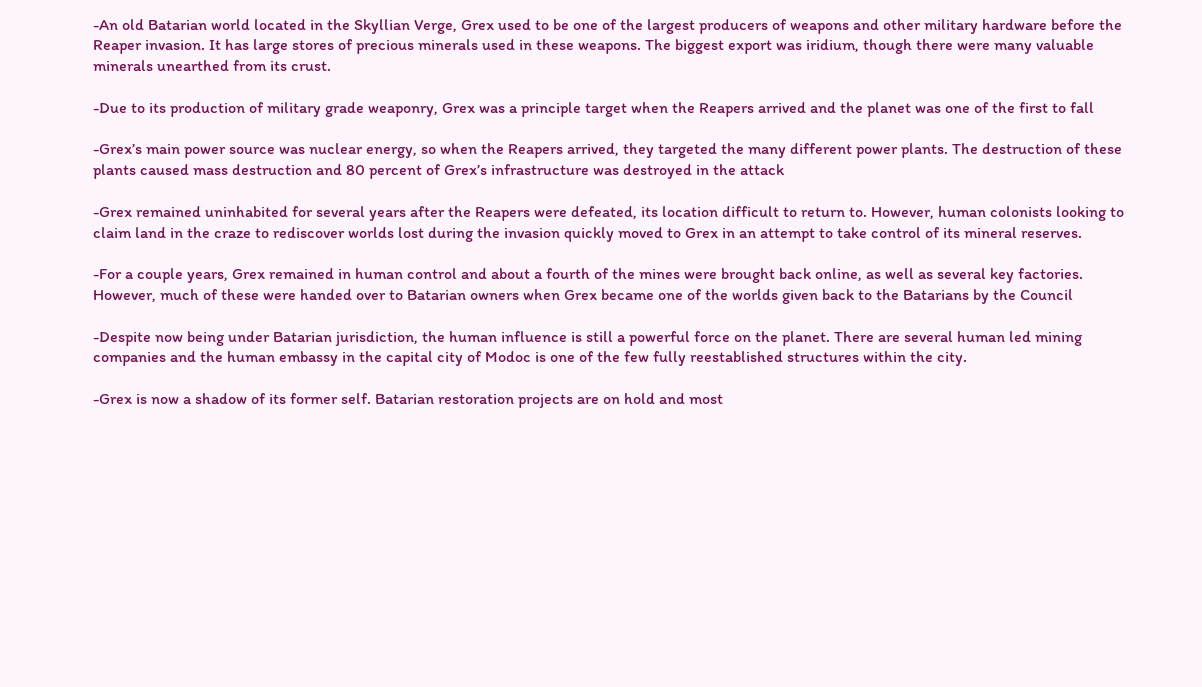-An old Batarian world located in the Skyllian Verge, Grex used to be one of the largest producers of weapons and other military hardware before the Reaper invasion. It has large stores of precious minerals used in these weapons. The biggest export was iridium, though there were many valuable minerals unearthed from its crust.

-Due to its production of military grade weaponry, Grex was a principle target when the Reapers arrived and the planet was one of the first to fall

-Grex’s main power source was nuclear energy, so when the Reapers arrived, they targeted the many different power plants. The destruction of these plants caused mass destruction and 80 percent of Grex’s infrastructure was destroyed in the attack

-Grex remained uninhabited for several years after the Reapers were defeated, its location difficult to return to. However, human colonists looking to claim land in the craze to rediscover worlds lost during the invasion quickly moved to Grex in an attempt to take control of its mineral reserves.

-For a couple years, Grex remained in human control and about a fourth of the mines were brought back online, as well as several key factories. However, much of these were handed over to Batarian owners when Grex became one of the worlds given back to the Batarians by the Council

-Despite now being under Batarian jurisdiction, the human influence is still a powerful force on the planet. There are several human led mining companies and the human embassy in the capital city of Modoc is one of the few fully reestablished structures within the city.

-Grex is now a shadow of its former self. Batarian restoration projects are on hold and most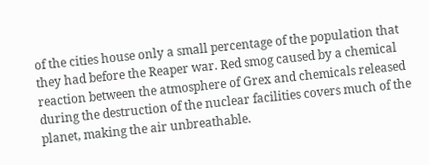of the cities house only a small percentage of the population that they had before the Reaper war. Red smog caused by a chemical reaction between the atmosphere of Grex and chemicals released during the destruction of the nuclear facilities covers much of the planet, making the air unbreathable.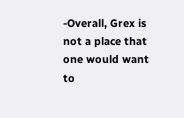-Overall, Grex is not a place that one would want to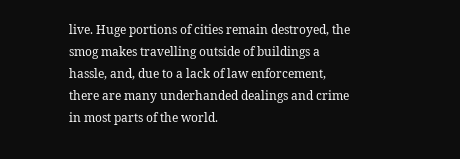live. Huge portions of cities remain destroyed, the smog makes travelling outside of buildings a hassle, and, due to a lack of law enforcement, there are many underhanded dealings and crime in most parts of the world.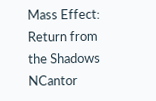Mass Effect: Return from the Shadows NCantor